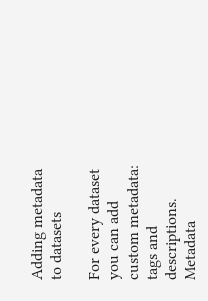Adding metadata to datasets

For every dataset you can add custom metadata: tags and descriptions. Metadata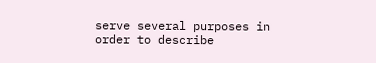serve several purposes in order to describe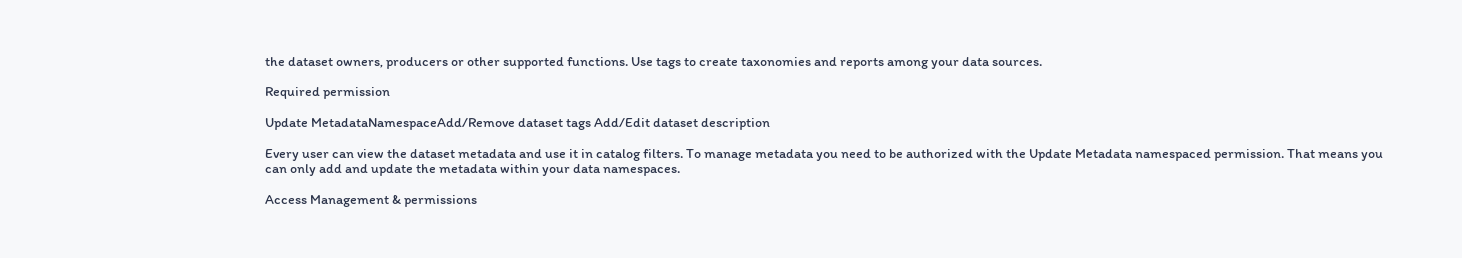the dataset owners, producers or other supported functions. Use tags to create taxonomies and reports among your data sources.

Required permission

Update MetadataNamespaceAdd/Remove dataset tags Add/Edit dataset description

Every user can view the dataset metadata and use it in catalog filters. To manage metadata you need to be authorized with the Update Metadata namespaced permission. That means you can only add and update the metadata within your data namespaces.

Access Management & permissions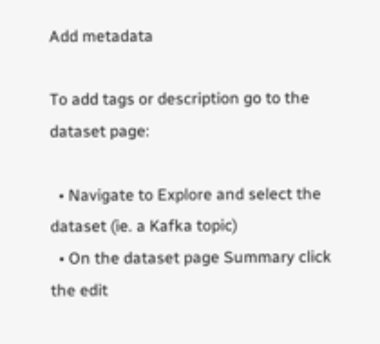Add metadata

To add tags or description go to the dataset page:

  • Navigate to Explore and select the dataset (ie. a Kafka topic)
  • On the dataset page Summary click the edit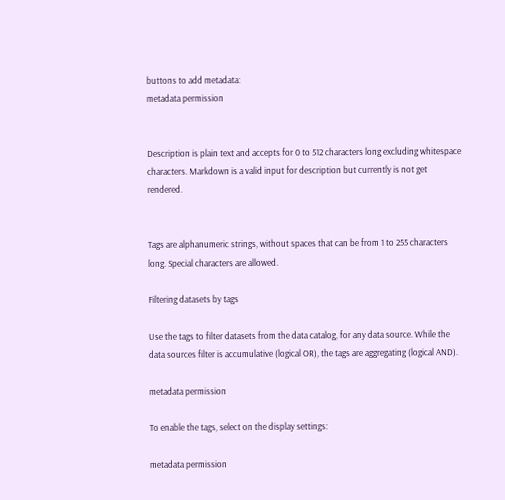buttons to add metadata:
metadata permission


Description is plain text and accepts for 0 to 512 characters long excluding whitespace characters. Markdown is a valid input for description but currently is not get rendered.


Tags are alphanumeric strings, without spaces that can be from 1 to 255 characters long. Special characters are allowed.

Filtering datasets by tags

Use the tags to filter datasets from the data catalog, for any data source. While the data sources filter is accumulative (logical OR), the tags are aggregating (logical AND).

metadata permission

To enable the tags, select on the display settings:

metadata permission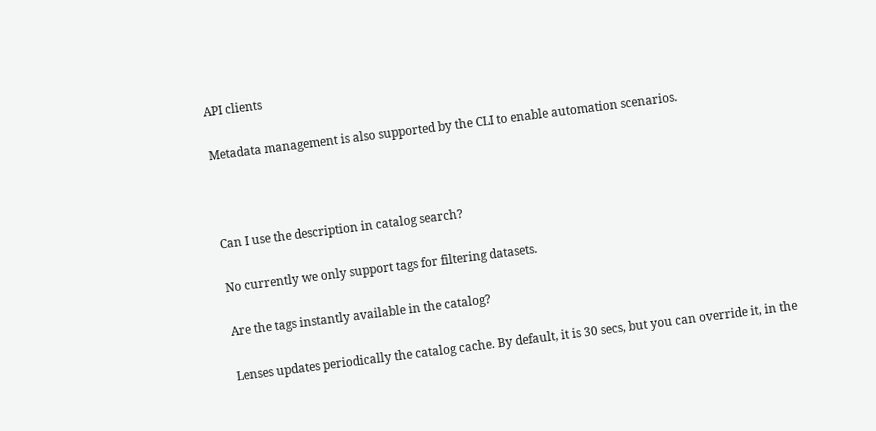API clients

Metadata management is also supported by the CLI to enable automation scenarios.



Can I use the description in catalog search?

No currently we only support tags for filtering datasets.

Are the tags instantly available in the catalog?

Lenses updates periodically the catalog cache. By default, it is 30 secs, but you can override it, in the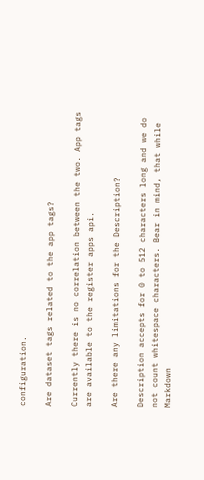configuration.

Are dataset tags related to the app tags?

Currently there is no correlation between the two. App tags are available to the register apps api.

Are there any limitations for the Description?

Description accepts for 0 to 512 characters long and we do not count whitespace characters. Bear in mind, that while Markdown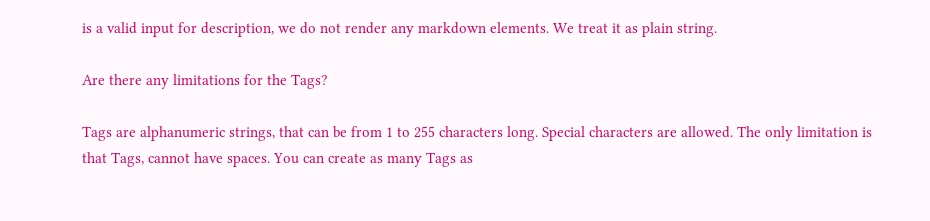is a valid input for description, we do not render any markdown elements. We treat it as plain string.

Are there any limitations for the Tags?

Tags are alphanumeric strings, that can be from 1 to 255 characters long. Special characters are allowed. The only limitation is that Tags, cannot have spaces. You can create as many Tags as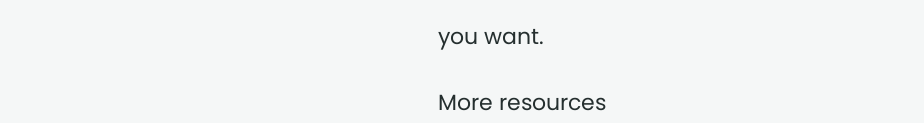you want.

More resources